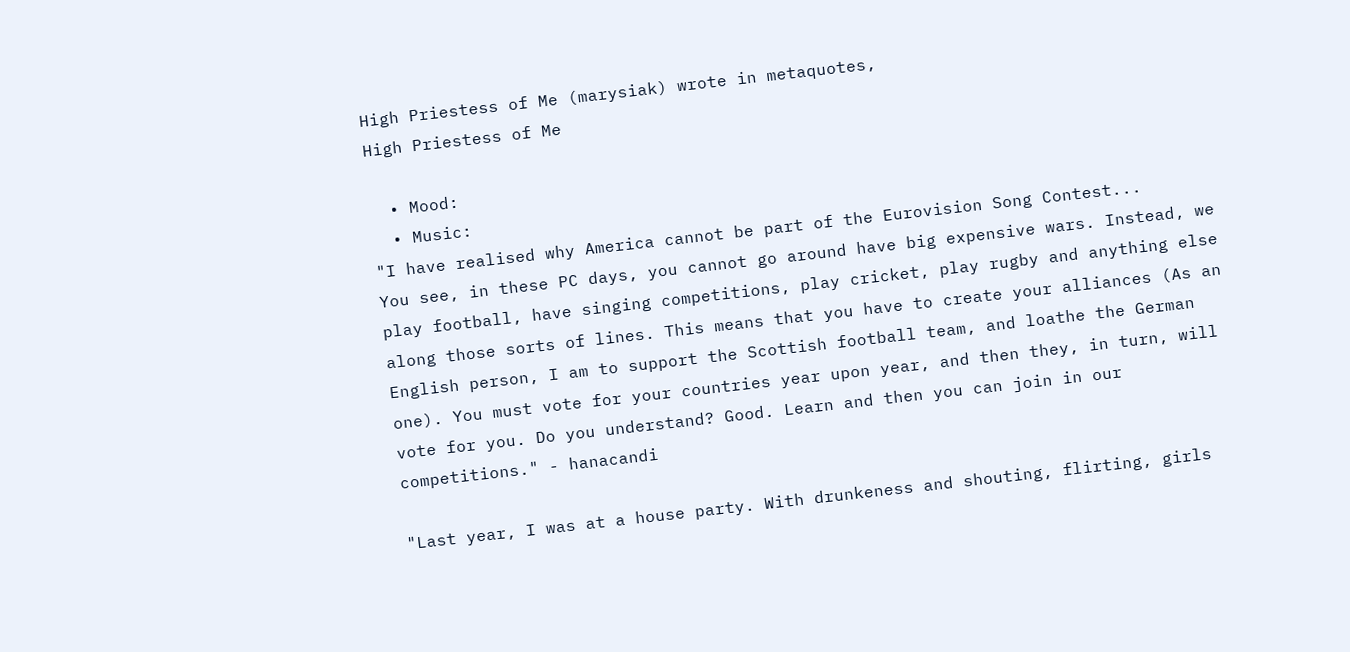High Priestess of Me (marysiak) wrote in metaquotes,
High Priestess of Me

  • Mood:
  • Music:
"I have realised why America cannot be part of the Eurovision Song Contest...
You see, in these PC days, you cannot go around have big expensive wars. Instead, we play football, have singing competitions, play cricket, play rugby and anything else along those sorts of lines. This means that you have to create your alliances (As an English person, I am to support the Scottish football team, and loathe the German one). You must vote for your countries year upon year, and then they, in turn, will vote for you. Do you understand? Good. Learn and then you can join in our competitions." - hanacandi

"Last year, I was at a house party. With drunkeness and shouting, flirting, girls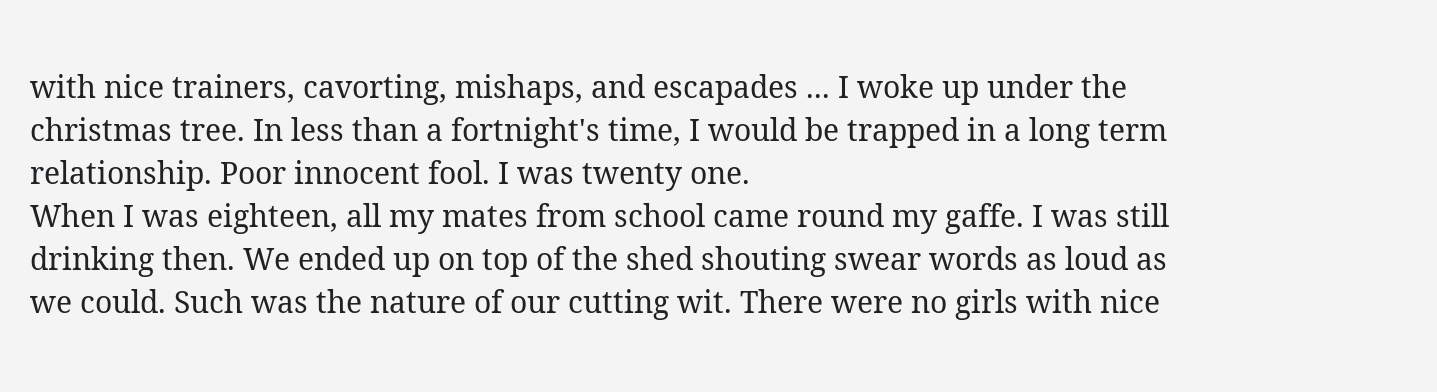with nice trainers, cavorting, mishaps, and escapades ... I woke up under the christmas tree. In less than a fortnight's time, I would be trapped in a long term relationship. Poor innocent fool. I was twenty one.
When I was eighteen, all my mates from school came round my gaffe. I was still drinking then. We ended up on top of the shed shouting swear words as loud as we could. Such was the nature of our cutting wit. There were no girls with nice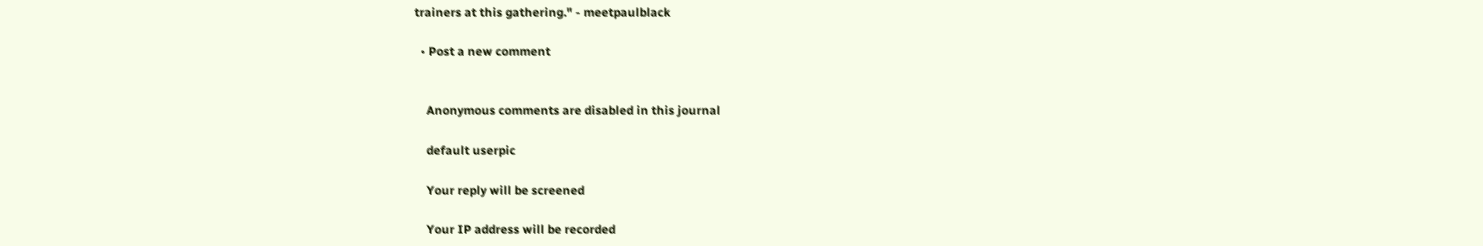trainers at this gathering." - meetpaulblack

  • Post a new comment


    Anonymous comments are disabled in this journal

    default userpic

    Your reply will be screened

    Your IP address will be recorded